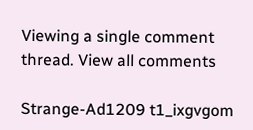Viewing a single comment thread. View all comments

Strange-Ad1209 t1_ixgvgom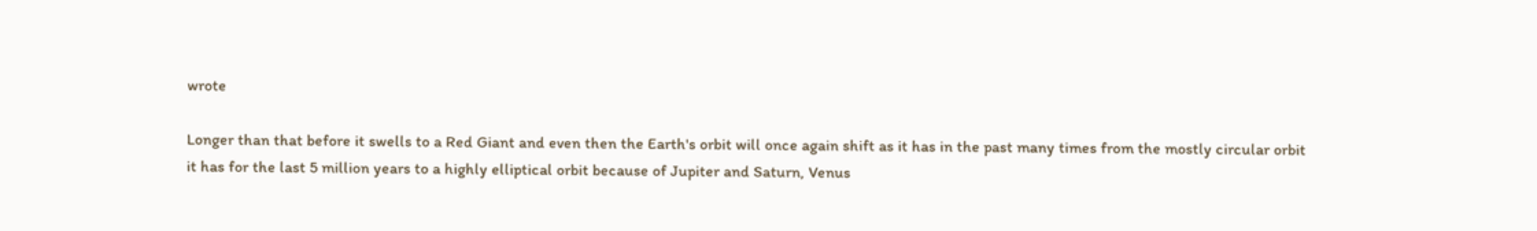wrote

Longer than that before it swells to a Red Giant and even then the Earth's orbit will once again shift as it has in the past many times from the mostly circular orbit it has for the last 5 million years to a highly elliptical orbit because of Jupiter and Saturn, Venus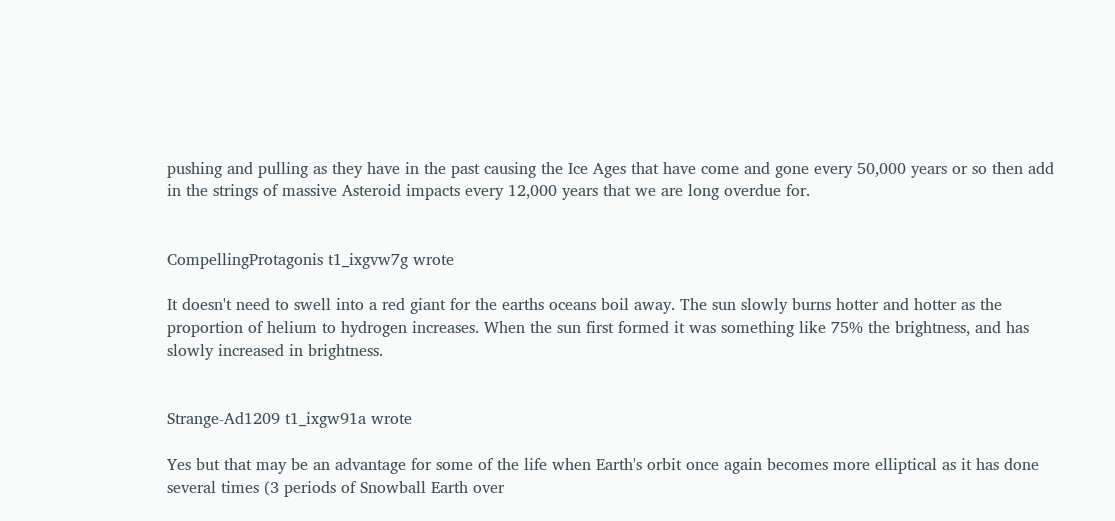pushing and pulling as they have in the past causing the Ice Ages that have come and gone every 50,000 years or so then add in the strings of massive Asteroid impacts every 12,000 years that we are long overdue for.


CompellingProtagonis t1_ixgvw7g wrote

It doesn't need to swell into a red giant for the earths oceans boil away. The sun slowly burns hotter and hotter as the proportion of helium to hydrogen increases. When the sun first formed it was something like 75% the brightness, and has slowly increased in brightness.


Strange-Ad1209 t1_ixgw91a wrote

Yes but that may be an advantage for some of the life when Earth's orbit once again becomes more elliptical as it has done several times (3 periods of Snowball Earth over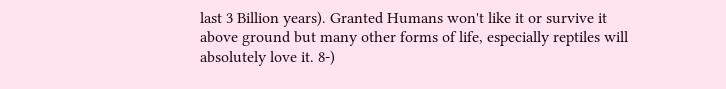last 3 Billion years). Granted Humans won't like it or survive it above ground but many other forms of life, especially reptiles will absolutely love it. 8-)